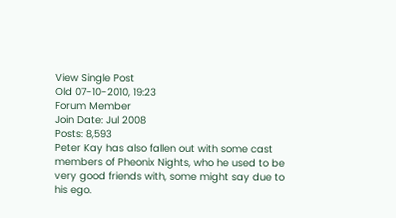View Single Post
Old 07-10-2010, 19:23
Forum Member
Join Date: Jul 2008
Posts: 8,593
Peter Kay has also fallen out with some cast members of Pheonix Nights, who he used to be very good friends with, some might say due to his ego.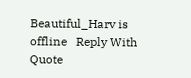Beautiful_Harv is offline   Reply With Quote